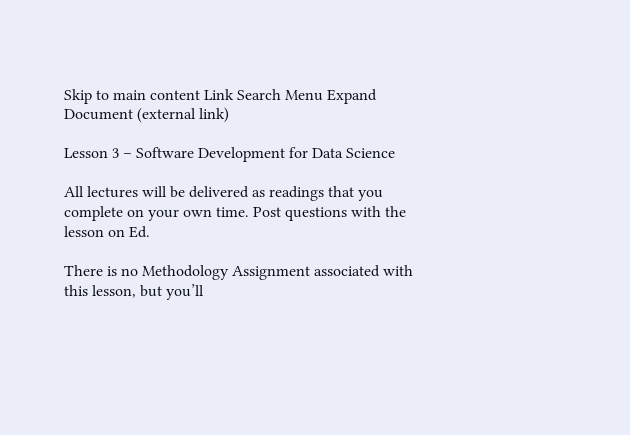Skip to main content Link Search Menu Expand Document (external link)

Lesson 3 – Software Development for Data Science

All lectures will be delivered as readings that you complete on your own time. Post questions with the lesson on Ed.

There is no Methodology Assignment associated with this lesson, but you’ll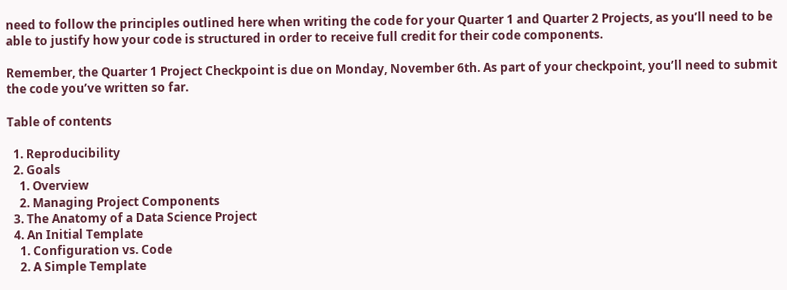need to follow the principles outlined here when writing the code for your Quarter 1 and Quarter 2 Projects, as you’ll need to be able to justify how your code is structured in order to receive full credit for their code components.

Remember, the Quarter 1 Project Checkpoint is due on Monday, November 6th. As part of your checkpoint, you’ll need to submit the code you’ve written so far.

Table of contents

  1. Reproducibility
  2. Goals
    1. Overview
    2. Managing Project Components
  3. The Anatomy of a Data Science Project
  4. An Initial Template
    1. Configuration vs. Code
    2. A Simple Template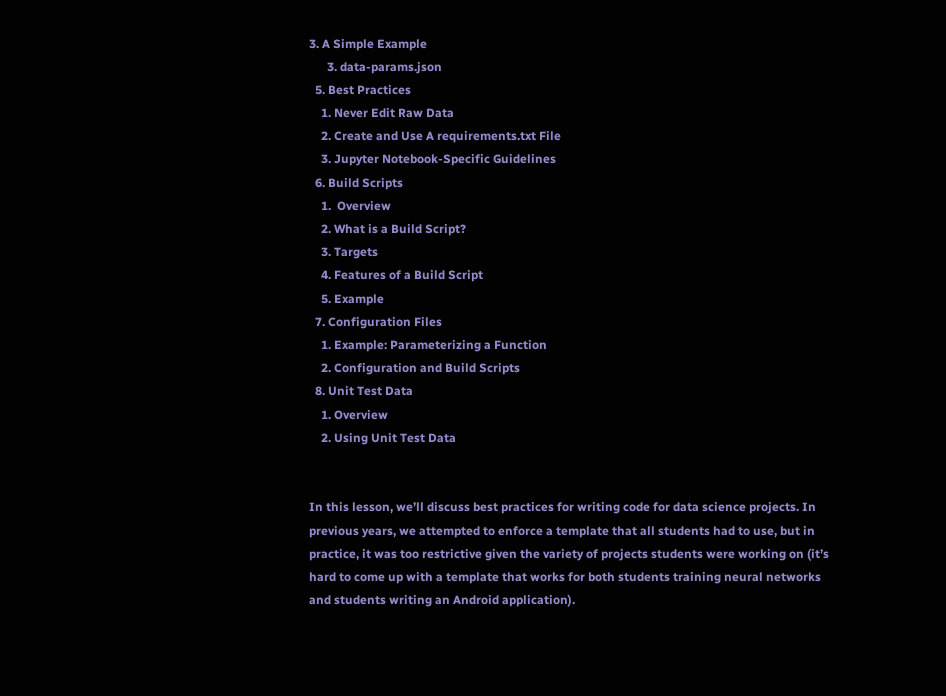3. A Simple Example
      3. data-params.json
  5. Best Practices
    1. Never Edit Raw Data
    2. Create and Use A requirements.txt File
    3. Jupyter Notebook-Specific Guidelines
  6. Build Scripts
    1.  Overview
    2. What is a Build Script?
    3. Targets
    4. Features of a Build Script
    5. Example
  7. Configuration Files
    1. Example: Parameterizing a Function
    2. Configuration and Build Scripts
  8. Unit Test Data
    1. Overview
    2. Using Unit Test Data


In this lesson, we’ll discuss best practices for writing code for data science projects. In previous years, we attempted to enforce a template that all students had to use, but in practice, it was too restrictive given the variety of projects students were working on (it’s hard to come up with a template that works for both students training neural networks and students writing an Android application).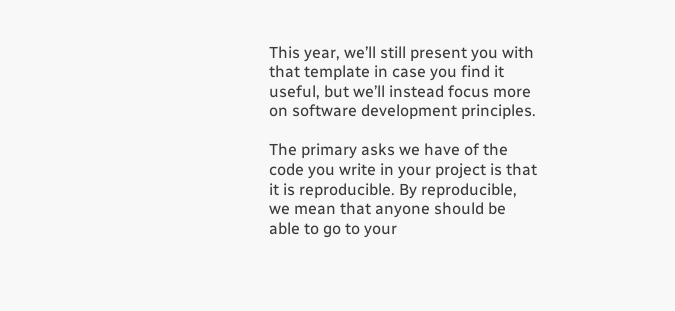This year, we’ll still present you with that template in case you find it useful, but we’ll instead focus more on software development principles.

The primary asks we have of the code you write in your project is that it is reproducible. By reproducible, we mean that anyone should be able to go to your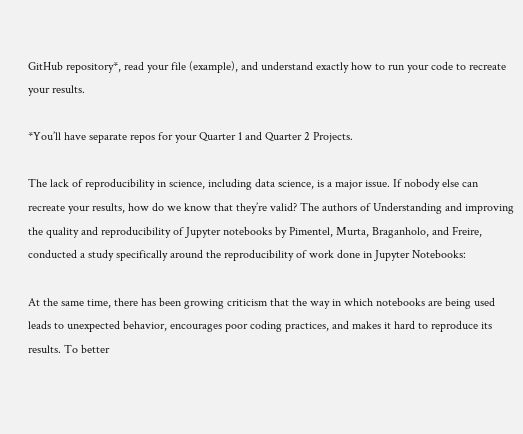GitHub repository*, read your file (example), and understand exactly how to run your code to recreate your results.

*You’ll have separate repos for your Quarter 1 and Quarter 2 Projects.

The lack of reproducibility in science, including data science, is a major issue. If nobody else can recreate your results, how do we know that they’re valid? The authors of Understanding and improving the quality and reproducibility of Jupyter notebooks by Pimentel, Murta, Braganholo, and Freire, conducted a study specifically around the reproducibility of work done in Jupyter Notebooks:

At the same time, there has been growing criticism that the way in which notebooks are being used leads to unexpected behavior, encourages poor coding practices, and makes it hard to reproduce its results. To better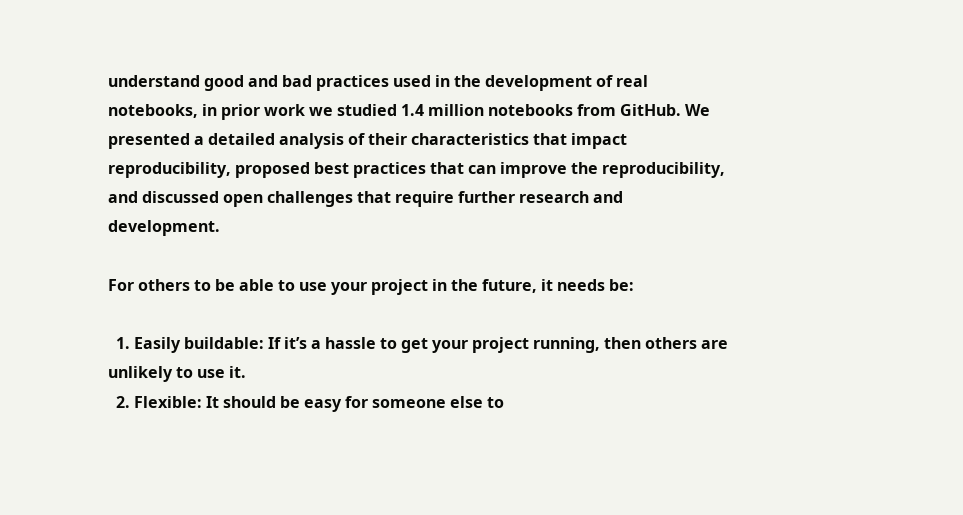understand good and bad practices used in the development of real notebooks, in prior work we studied 1.4 million notebooks from GitHub. We presented a detailed analysis of their characteristics that impact reproducibility, proposed best practices that can improve the reproducibility, and discussed open challenges that require further research and development.

For others to be able to use your project in the future, it needs be:

  1. Easily buildable: If it’s a hassle to get your project running, then others are unlikely to use it.
  2. Flexible: It should be easy for someone else to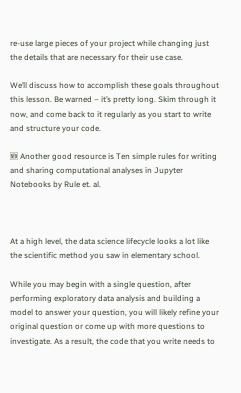re-use large pieces of your project while changing just the details that are necessary for their use case.

We’ll discuss how to accomplish these goals throughout this lesson. Be warned – it’s pretty long. Skim through it now, and come back to it regularly as you start to write and structure your code.

🆕 Another good resource is Ten simple rules for writing and sharing computational analyses in Jupyter Notebooks by Rule et. al.



At a high level, the data science lifecycle looks a lot like the scientific method you saw in elementary school.

While you may begin with a single question, after performing exploratory data analysis and building a model to answer your question, you will likely refine your original question or come up with more questions to investigate. As a result, the code that you write needs to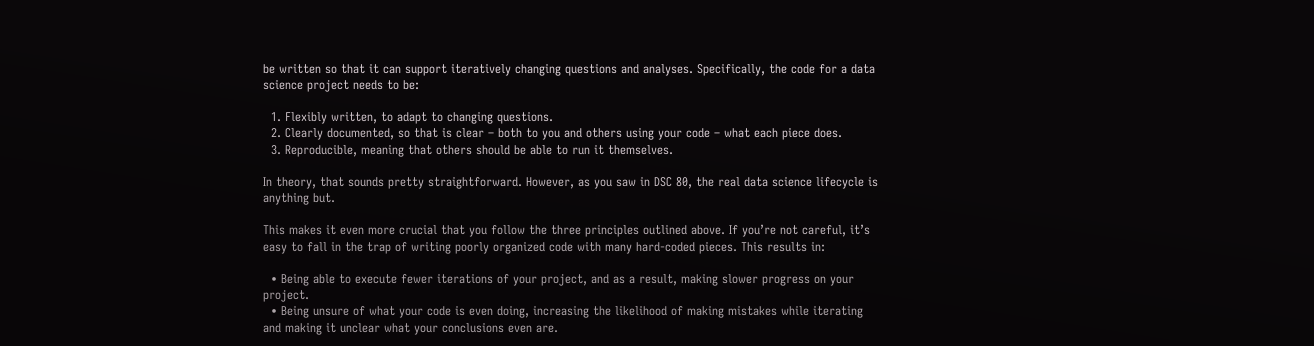be written so that it can support iteratively changing questions and analyses. Specifically, the code for a data science project needs to be:

  1. Flexibly written, to adapt to changing questions.
  2. Clearly documented, so that is clear – both to you and others using your code – what each piece does.
  3. Reproducible, meaning that others should be able to run it themselves.

In theory, that sounds pretty straightforward. However, as you saw in DSC 80, the real data science lifecycle is anything but.

This makes it even more crucial that you follow the three principles outlined above. If you’re not careful, it’s easy to fall in the trap of writing poorly organized code with many hard-coded pieces. This results in:

  • Being able to execute fewer iterations of your project, and as a result, making slower progress on your project.
  • Being unsure of what your code is even doing, increasing the likelihood of making mistakes while iterating and making it unclear what your conclusions even are.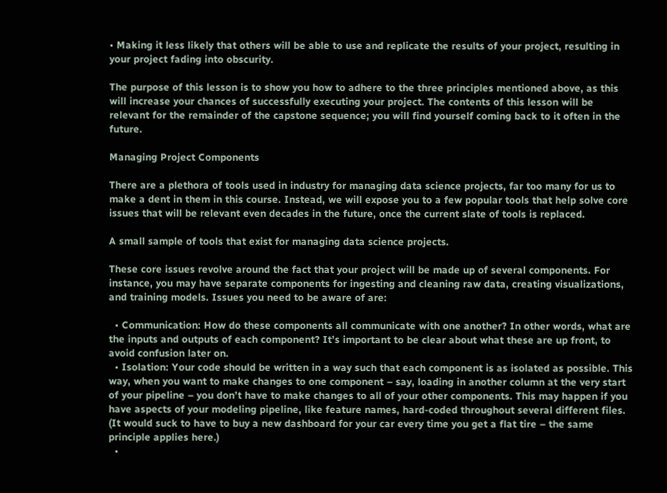• Making it less likely that others will be able to use and replicate the results of your project, resulting in your project fading into obscurity.

The purpose of this lesson is to show you how to adhere to the three principles mentioned above, as this will increase your chances of successfully executing your project. The contents of this lesson will be relevant for the remainder of the capstone sequence; you will find yourself coming back to it often in the future.

Managing Project Components

There are a plethora of tools used in industry for managing data science projects, far too many for us to make a dent in them in this course. Instead, we will expose you to a few popular tools that help solve core issues that will be relevant even decades in the future, once the current slate of tools is replaced.

A small sample of tools that exist for managing data science projects.

These core issues revolve around the fact that your project will be made up of several components. For instance, you may have separate components for ingesting and cleaning raw data, creating visualizations, and training models. Issues you need to be aware of are:

  • Communication: How do these components all communicate with one another? In other words, what are the inputs and outputs of each component? It’s important to be clear about what these are up front, to avoid confusion later on.
  • Isolation: Your code should be written in a way such that each component is as isolated as possible. This way, when you want to make changes to one component – say, loading in another column at the very start of your pipeline – you don’t have to make changes to all of your other components. This may happen if you have aspects of your modeling pipeline, like feature names, hard-coded throughout several different files. (It would suck to have to buy a new dashboard for your car every time you get a flat tire – the same principle applies here.)
  •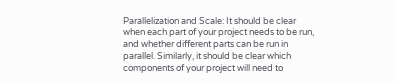Parallelization and Scale: It should be clear when each part of your project needs to be run, and whether different parts can be run in parallel. Similarly, it should be clear which components of your project will need to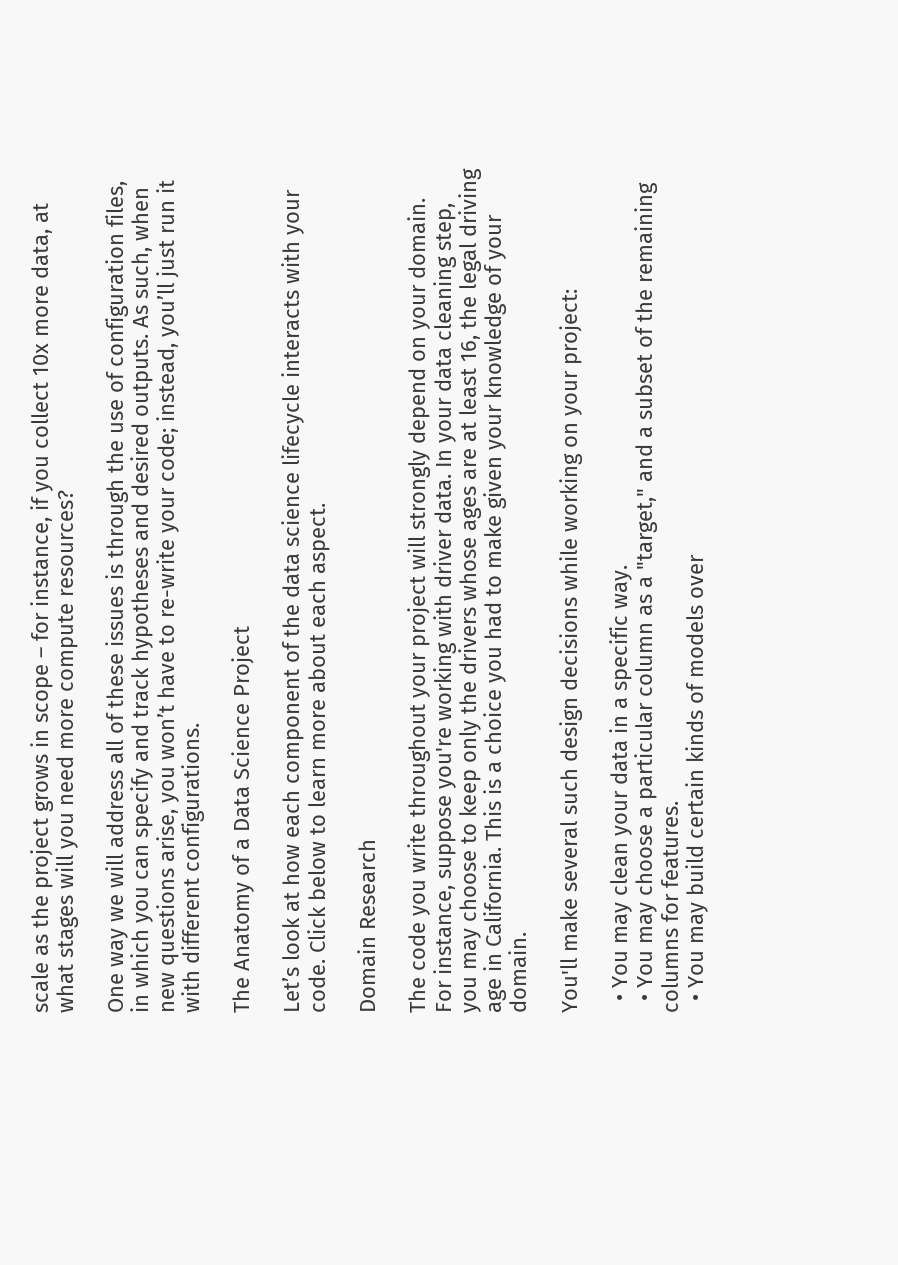scale as the project grows in scope – for instance, if you collect 10x more data, at what stages will you need more compute resources?

One way we will address all of these issues is through the use of configuration files, in which you can specify and track hypotheses and desired outputs. As such, when new questions arise, you won’t have to re-write your code; instead, you’ll just run it with different configurations.

The Anatomy of a Data Science Project

Let’s look at how each component of the data science lifecycle interacts with your code. Click below to learn more about each aspect.

Domain Research

The code you write throughout your project will strongly depend on your domain. For instance, suppose you're working with driver data. In your data cleaning step, you may choose to keep only the drivers whose ages are at least 16, the legal driving age in California. This is a choice you had to make given your knowledge of your domain.

You'll make several such design decisions while working on your project:

  • You may clean your data in a specific way.
  • You may choose a particular column as a "target," and a subset of the remaining columns for features.
  • You may build certain kinds of models over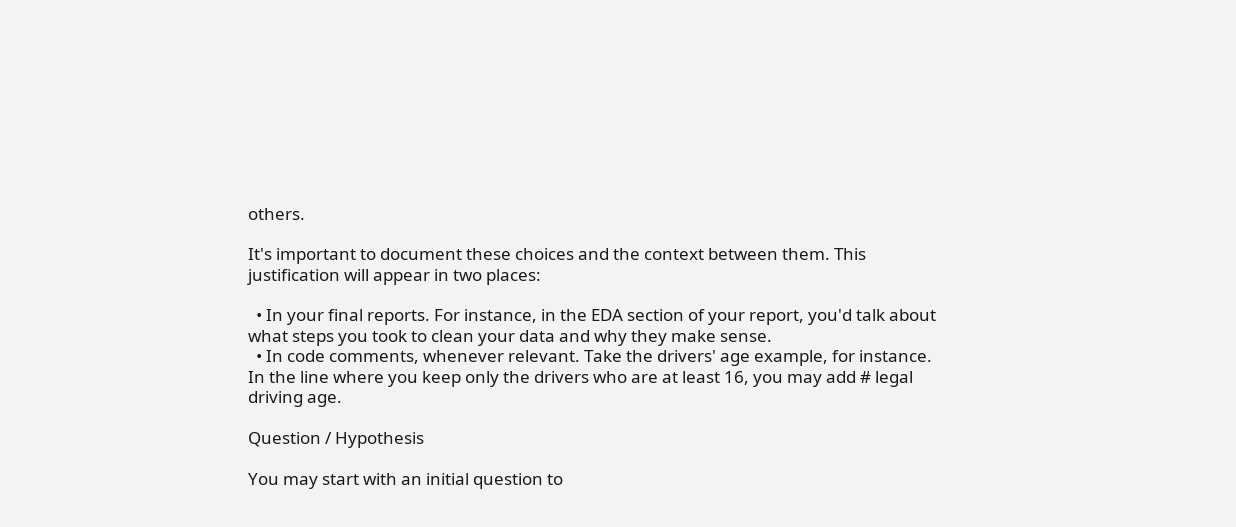others.

It's important to document these choices and the context between them. This justification will appear in two places:

  • In your final reports. For instance, in the EDA section of your report, you'd talk about what steps you took to clean your data and why they make sense.
  • In code comments, whenever relevant. Take the drivers' age example, for instance. In the line where you keep only the drivers who are at least 16, you may add # legal driving age.

Question / Hypothesis

You may start with an initial question to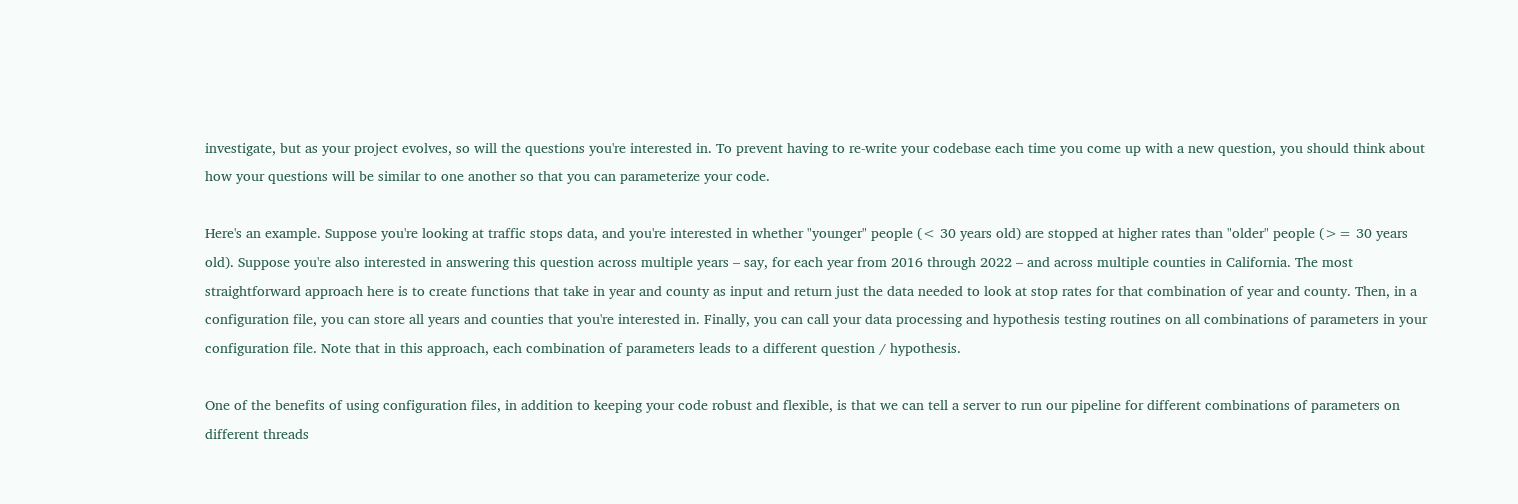investigate, but as your project evolves, so will the questions you're interested in. To prevent having to re-write your codebase each time you come up with a new question, you should think about how your questions will be similar to one another so that you can parameterize your code.

Here's an example. Suppose you're looking at traffic stops data, and you're interested in whether "younger" people (< 30 years old) are stopped at higher rates than "older" people (>= 30 years old). Suppose you're also interested in answering this question across multiple years – say, for each year from 2016 through 2022 – and across multiple counties in California. The most straightforward approach here is to create functions that take in year and county as input and return just the data needed to look at stop rates for that combination of year and county. Then, in a configuration file, you can store all years and counties that you're interested in. Finally, you can call your data processing and hypothesis testing routines on all combinations of parameters in your configuration file. Note that in this approach, each combination of parameters leads to a different question / hypothesis.

One of the benefits of using configuration files, in addition to keeping your code robust and flexible, is that we can tell a server to run our pipeline for different combinations of parameters on different threads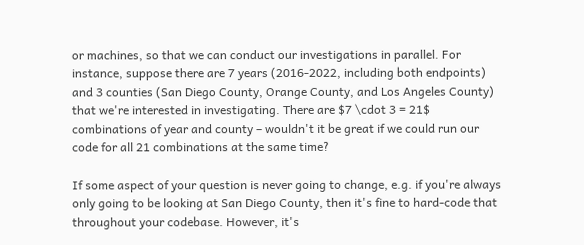or machines, so that we can conduct our investigations in parallel. For instance, suppose there are 7 years (2016-2022, including both endpoints) and 3 counties (San Diego County, Orange County, and Los Angeles County) that we're interested in investigating. There are $7 \cdot 3 = 21$ combinations of year and county – wouldn't it be great if we could run our code for all 21 combinations at the same time?

If some aspect of your question is never going to change, e.g. if you're always only going to be looking at San Diego County, then it's fine to hard-code that throughout your codebase. However, it's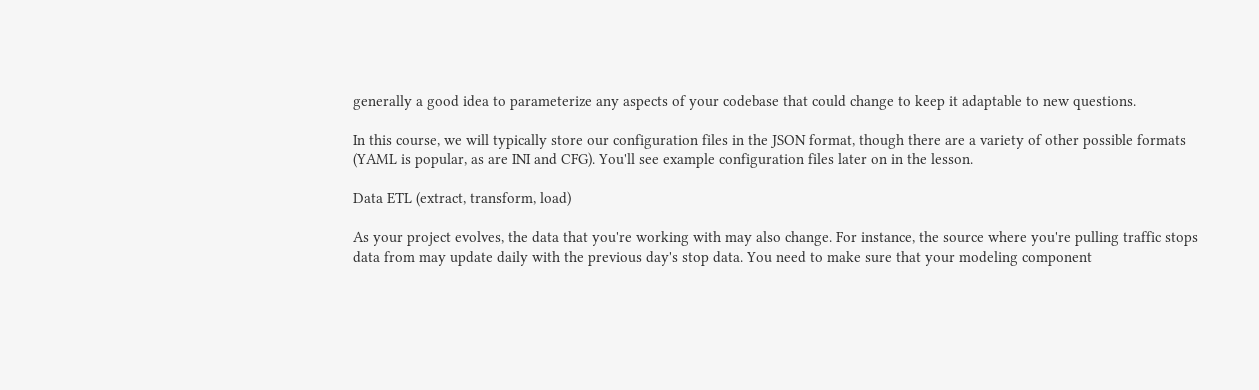generally a good idea to parameterize any aspects of your codebase that could change to keep it adaptable to new questions.

In this course, we will typically store our configuration files in the JSON format, though there are a variety of other possible formats (YAML is popular, as are INI and CFG). You'll see example configuration files later on in the lesson.

Data ETL (extract, transform, load)

As your project evolves, the data that you're working with may also change. For instance, the source where you're pulling traffic stops data from may update daily with the previous day's stop data. You need to make sure that your modeling component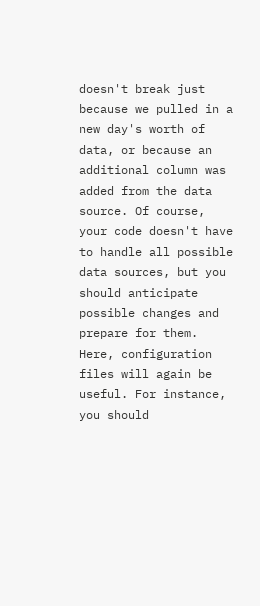doesn't break just because we pulled in a new day's worth of data, or because an additional column was added from the data source. Of course, your code doesn't have to handle all possible data sources, but you should anticipate possible changes and prepare for them. Here, configuration files will again be useful. For instance, you should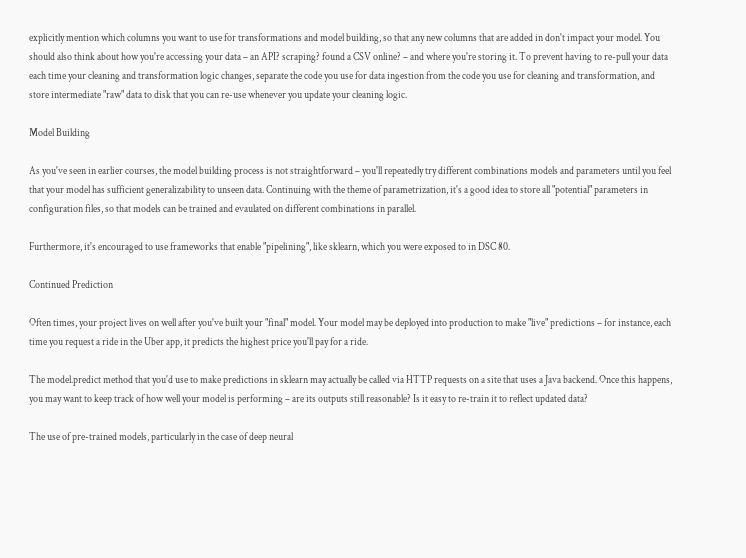explicitly mention which columns you want to use for transformations and model building, so that any new columns that are added in don't impact your model. You should also think about how you're accessing your data – an API? scraping? found a CSV online? – and where you're storing it. To prevent having to re-pull your data each time your cleaning and transformation logic changes, separate the code you use for data ingestion from the code you use for cleaning and transformation, and store intermediate "raw" data to disk that you can re-use whenever you update your cleaning logic.

Model Building

As you've seen in earlier courses, the model building process is not straightforward – you'll repeatedly try different combinations models and parameters until you feel that your model has sufficient generalizability to unseen data. Continuing with the theme of parametrization, it's a good idea to store all "potential" parameters in configuration files, so that models can be trained and evaulated on different combinations in parallel.

Furthermore, it's encouraged to use frameworks that enable "pipelining", like sklearn, which you were exposed to in DSC 80.

Continued Prediction

Often times, your project lives on well after you've built your "final" model. Your model may be deployed into production to make "live" predictions – for instance, each time you request a ride in the Uber app, it predicts the highest price you'll pay for a ride.

The model.predict method that you'd use to make predictions in sklearn may actually be called via HTTP requests on a site that uses a Java backend. Once this happens, you may want to keep track of how well your model is performing – are its outputs still reasonable? Is it easy to re-train it to reflect updated data?

The use of pre-trained models, particularly in the case of deep neural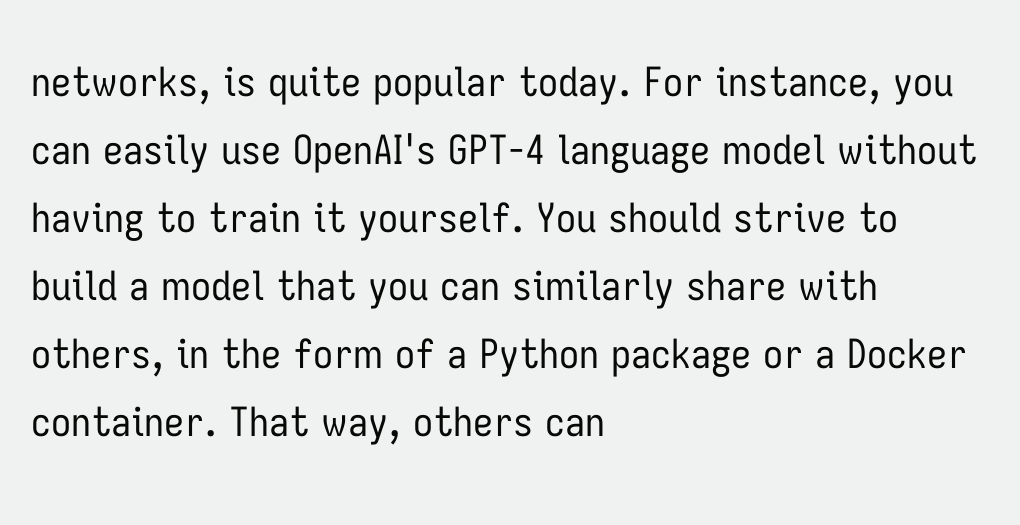networks, is quite popular today. For instance, you can easily use OpenAI's GPT-4 language model without having to train it yourself. You should strive to build a model that you can similarly share with others, in the form of a Python package or a Docker container. That way, others can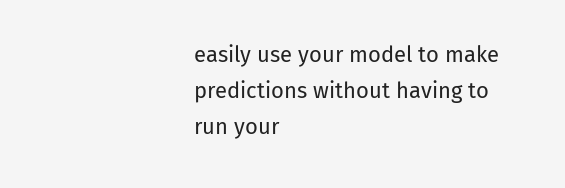easily use your model to make predictions without having to run your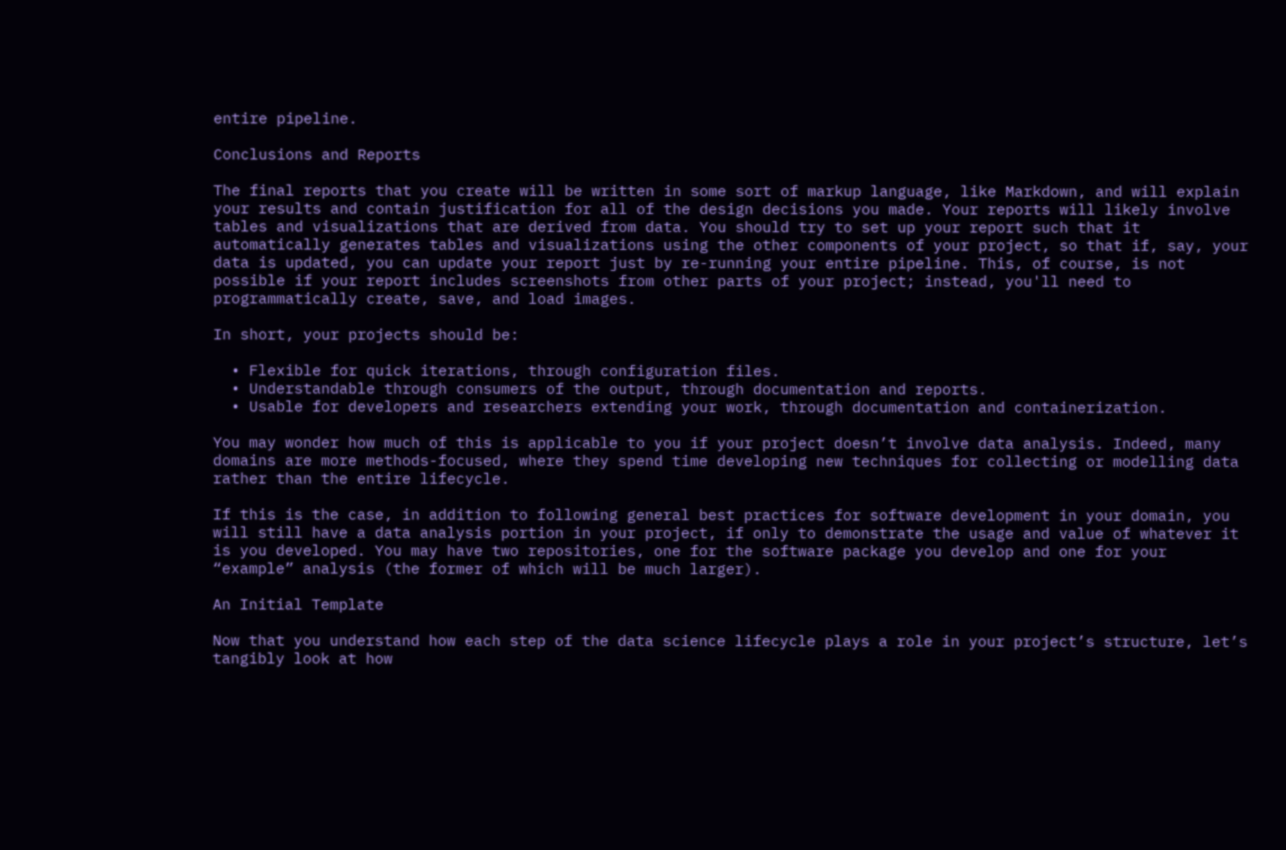entire pipeline.

Conclusions and Reports

The final reports that you create will be written in some sort of markup language, like Markdown, and will explain your results and contain justification for all of the design decisions you made. Your reports will likely involve tables and visualizations that are derived from data. You should try to set up your report such that it automatically generates tables and visualizations using the other components of your project, so that if, say, your data is updated, you can update your report just by re-running your entire pipeline. This, of course, is not possible if your report includes screenshots from other parts of your project; instead, you'll need to programmatically create, save, and load images.

In short, your projects should be:

  • Flexible for quick iterations, through configuration files.
  • Understandable through consumers of the output, through documentation and reports.
  • Usable for developers and researchers extending your work, through documentation and containerization.

You may wonder how much of this is applicable to you if your project doesn’t involve data analysis. Indeed, many domains are more methods-focused, where they spend time developing new techniques for collecting or modelling data rather than the entire lifecycle.

If this is the case, in addition to following general best practices for software development in your domain, you will still have a data analysis portion in your project, if only to demonstrate the usage and value of whatever it is you developed. You may have two repositories, one for the software package you develop and one for your “example” analysis (the former of which will be much larger).

An Initial Template

Now that you understand how each step of the data science lifecycle plays a role in your project’s structure, let’s tangibly look at how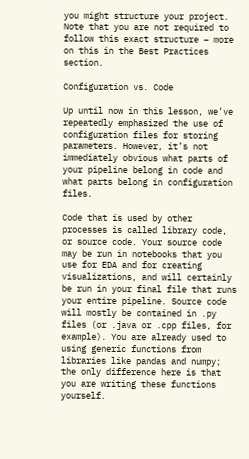you might structure your project. Note that you are not required to follow this exact structure – more on this in the Best Practices section.

Configuration vs. Code

Up until now in this lesson, we’ve repeatedly emphasized the use of configuration files for storing parameters. However, it’s not immediately obvious what parts of your pipeline belong in code and what parts belong in configuration files.

Code that is used by other processes is called library code, or source code. Your source code may be run in notebooks that you use for EDA and for creating visualizations, and will certainly be run in your final file that runs your entire pipeline. Source code will mostly be contained in .py files (or .java or .cpp files, for example). You are already used to using generic functions from libraries like pandas and numpy; the only difference here is that you are writing these functions yourself.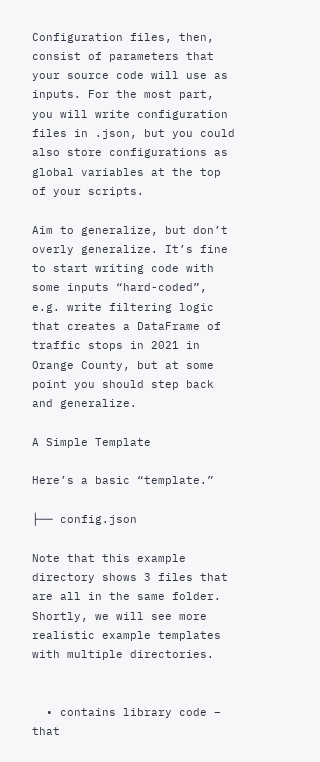Configuration files, then, consist of parameters that your source code will use as inputs. For the most part, you will write configuration files in .json, but you could also store configurations as global variables at the top of your scripts.

Aim to generalize, but don’t overly generalize. It’s fine to start writing code with some inputs “hard-coded”, e.g. write filtering logic that creates a DataFrame of traffic stops in 2021 in Orange County, but at some point you should step back and generalize.

A Simple Template

Here’s a basic “template.”

├── config.json

Note that this example directory shows 3 files that are all in the same folder. Shortly, we will see more realistic example templates with multiple directories.


  • contains library code – that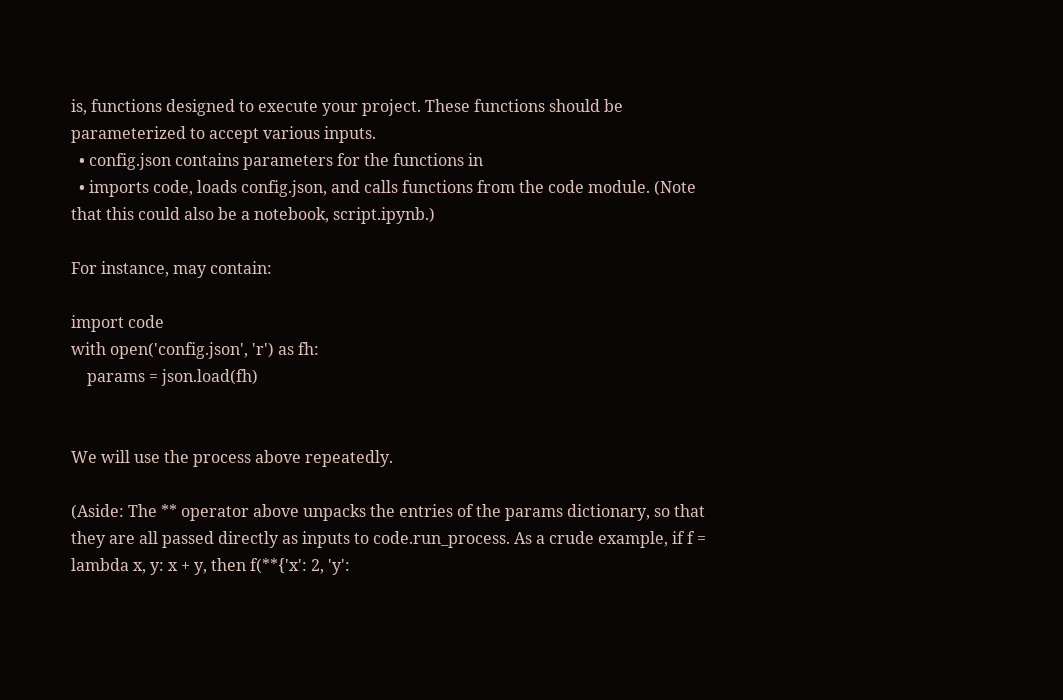is, functions designed to execute your project. These functions should be parameterized to accept various inputs.
  • config.json contains parameters for the functions in
  • imports code, loads config.json, and calls functions from the code module. (Note that this could also be a notebook, script.ipynb.)

For instance, may contain:

import code
with open('config.json', 'r') as fh:
    params = json.load(fh)


We will use the process above repeatedly.

(Aside: The ** operator above unpacks the entries of the params dictionary, so that they are all passed directly as inputs to code.run_process. As a crude example, if f = lambda x, y: x + y, then f(**{'x': 2, 'y':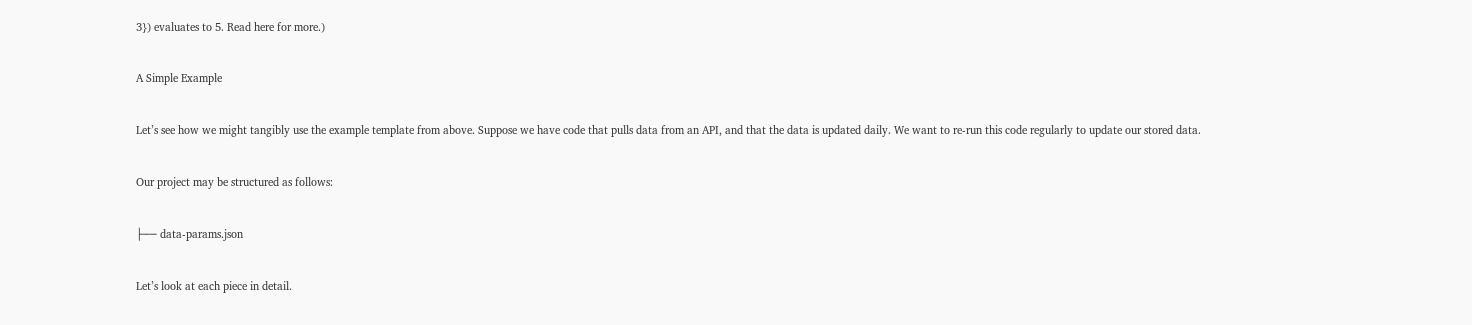3}) evaluates to 5. Read here for more.)

A Simple Example

Let’s see how we might tangibly use the example template from above. Suppose we have code that pulls data from an API, and that the data is updated daily. We want to re-run this code regularly to update our stored data.

Our project may be structured as follows:

├── data-params.json

Let’s look at each piece in detail.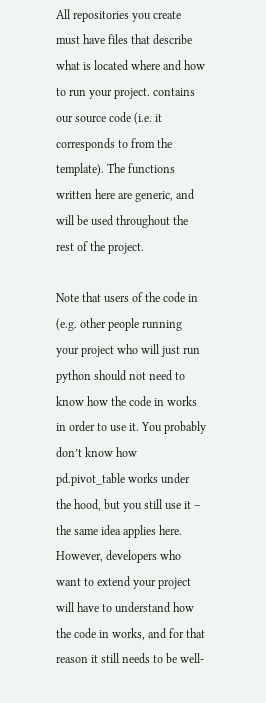All repositories you create must have files that describe what is located where and how to run your project. contains our source code (i.e. it corresponds to from the template). The functions written here are generic, and will be used throughout the rest of the project.

Note that users of the code in (e.g. other people running your project who will just run python should not need to know how the code in works in order to use it. You probably don’t know how pd.pivot_table works under the hood, but you still use it – the same idea applies here. However, developers who want to extend your project will have to understand how the code in works, and for that reason it still needs to be well-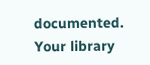documented. Your library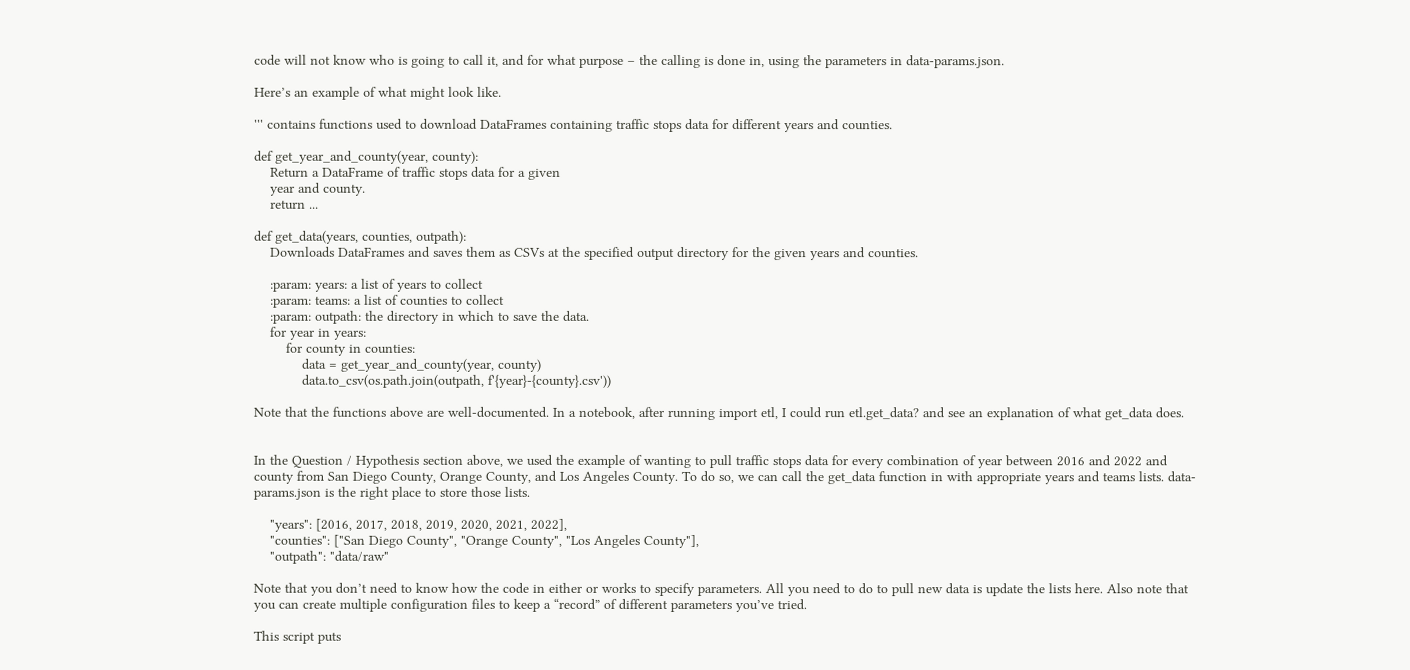code will not know who is going to call it, and for what purpose – the calling is done in, using the parameters in data-params.json.

Here’s an example of what might look like.

''' contains functions used to download DataFrames containing traffic stops data for different years and counties.

def get_year_and_county(year, county):
    Return a DataFrame of traffic stops data for a given
    year and county.
    return ...

def get_data(years, counties, outpath):
    Downloads DataFrames and saves them as CSVs at the specified output directory for the given years and counties.

    :param: years: a list of years to collect
    :param: teams: a list of counties to collect
    :param: outpath: the directory in which to save the data.
    for year in years:
        for county in counties:
            data = get_year_and_county(year, county)
            data.to_csv(os.path.join(outpath, f'{year}-{county}.csv'))

Note that the functions above are well-documented. In a notebook, after running import etl, I could run etl.get_data? and see an explanation of what get_data does.


In the Question / Hypothesis section above, we used the example of wanting to pull traffic stops data for every combination of year between 2016 and 2022 and county from San Diego County, Orange County, and Los Angeles County. To do so, we can call the get_data function in with appropriate years and teams lists. data-params.json is the right place to store those lists.

    "years": [2016, 2017, 2018, 2019, 2020, 2021, 2022],
    "counties": ["San Diego County", "Orange County", "Los Angeles County"],
    "outpath": "data/raw"

Note that you don’t need to know how the code in either or works to specify parameters. All you need to do to pull new data is update the lists here. Also note that you can create multiple configuration files to keep a “record” of different parameters you’ve tried.

This script puts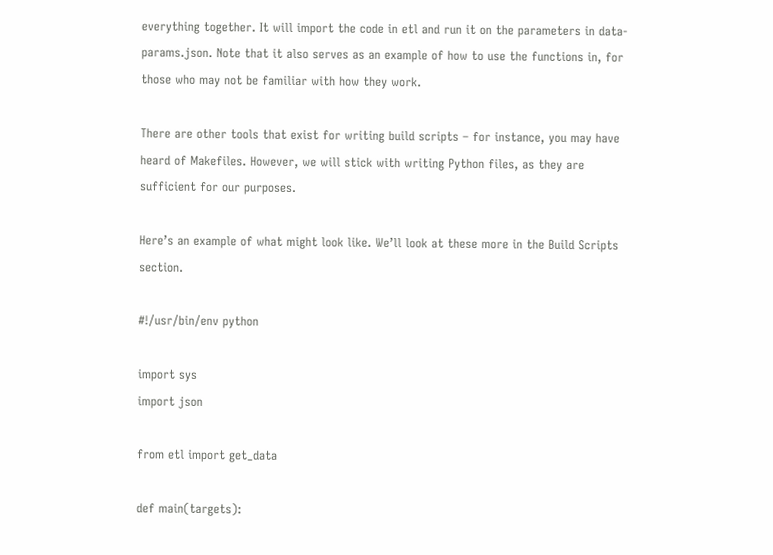everything together. It will import the code in etl and run it on the parameters in data-params.json. Note that it also serves as an example of how to use the functions in, for those who may not be familiar with how they work.

There are other tools that exist for writing build scripts – for instance, you may have heard of Makefiles. However, we will stick with writing Python files, as they are sufficient for our purposes.

Here’s an example of what might look like. We’ll look at these more in the Build Scripts section.

#!/usr/bin/env python

import sys
import json

from etl import get_data

def main(targets):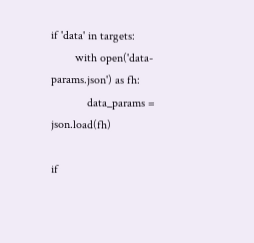if 'data' in targets:
        with open('data-params.json') as fh:
            data_params = json.load(fh)

if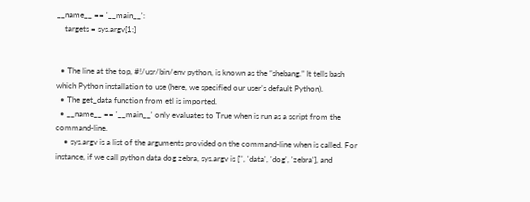__name__ == '__main__':
    targets = sys.argv[1:]


  • The line at the top, #!/usr/bin/env python, is known as the “shebang.” It tells bash which Python installation to use (here, we specified our user’s default Python).
  • The get_data function from etl is imported.
  • __name__ == '__main__' only evaluates to True when is run as a script from the command-line.
    • sys.argv is a list of the arguments provided on the command-line when is called. For instance, if we call python data dog zebra, sys.argv is ['', 'data', 'dog', 'zebra'], and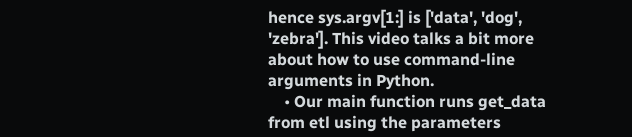hence sys.argv[1:] is ['data', 'dog', 'zebra']. This video talks a bit more about how to use command-line arguments in Python.
    • Our main function runs get_data from etl using the parameters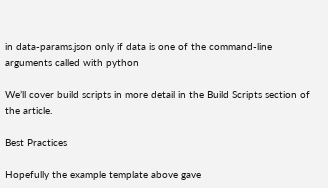in data-params.json only if data is one of the command-line arguments called with python

We’ll cover build scripts in more detail in the Build Scripts section of the article.

Best Practices

Hopefully the example template above gave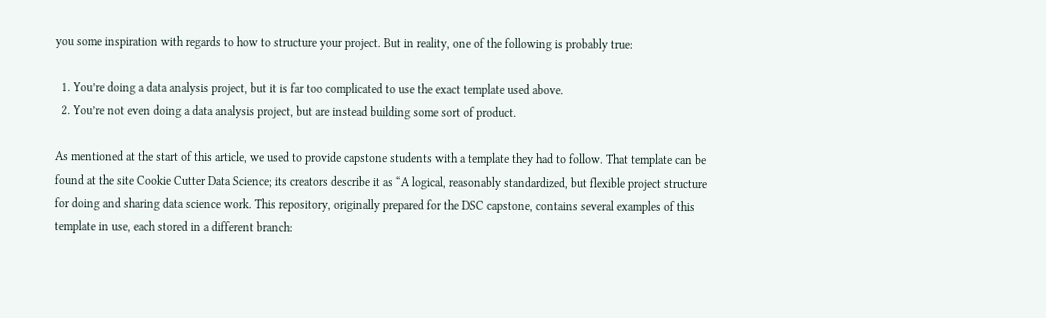you some inspiration with regards to how to structure your project. But in reality, one of the following is probably true:

  1. You’re doing a data analysis project, but it is far too complicated to use the exact template used above.
  2. You’re not even doing a data analysis project, but are instead building some sort of product.

As mentioned at the start of this article, we used to provide capstone students with a template they had to follow. That template can be found at the site Cookie Cutter Data Science; its creators describe it as “A logical, reasonably standardized, but flexible project structure for doing and sharing data science work. This repository, originally prepared for the DSC capstone, contains several examples of this template in use, each stored in a different branch: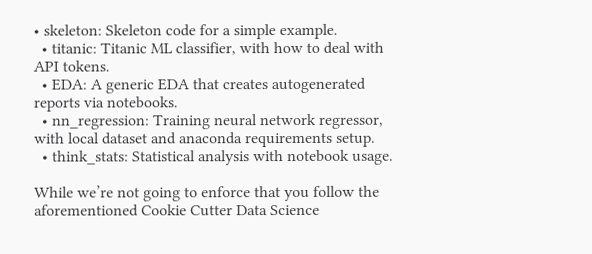• skeleton: Skeleton code for a simple example.
  • titanic: Titanic ML classifier, with how to deal with API tokens.
  • EDA: A generic EDA that creates autogenerated reports via notebooks.
  • nn_regression: Training neural network regressor, with local dataset and anaconda requirements setup.
  • think_stats: Statistical analysis with notebook usage.

While we’re not going to enforce that you follow the aforementioned Cookie Cutter Data Science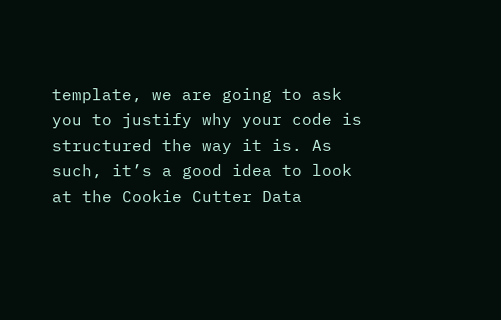template, we are going to ask you to justify why your code is structured the way it is. As such, it’s a good idea to look at the Cookie Cutter Data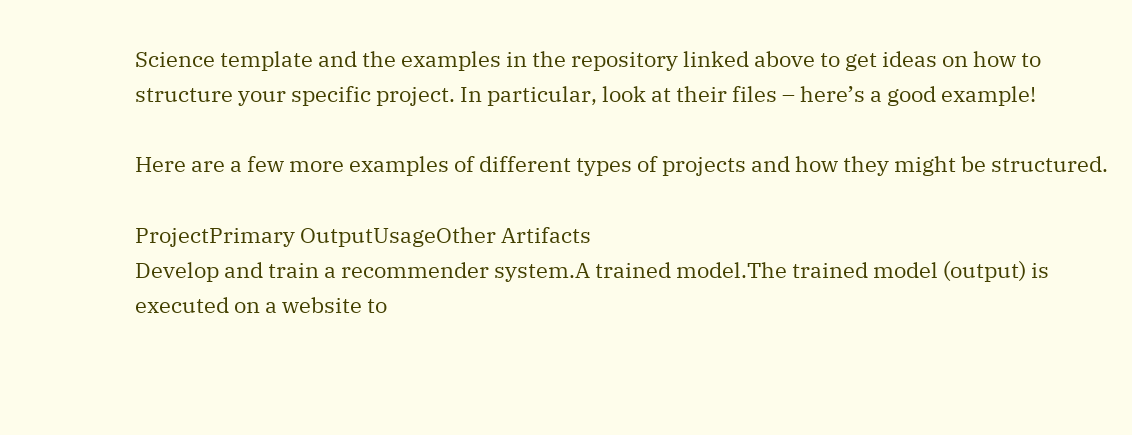Science template and the examples in the repository linked above to get ideas on how to structure your specific project. In particular, look at their files – here’s a good example!

Here are a few more examples of different types of projects and how they might be structured.

ProjectPrimary OutputUsageOther Artifacts
Develop and train a recommender system.A trained model.The trained model (output) is executed on a website to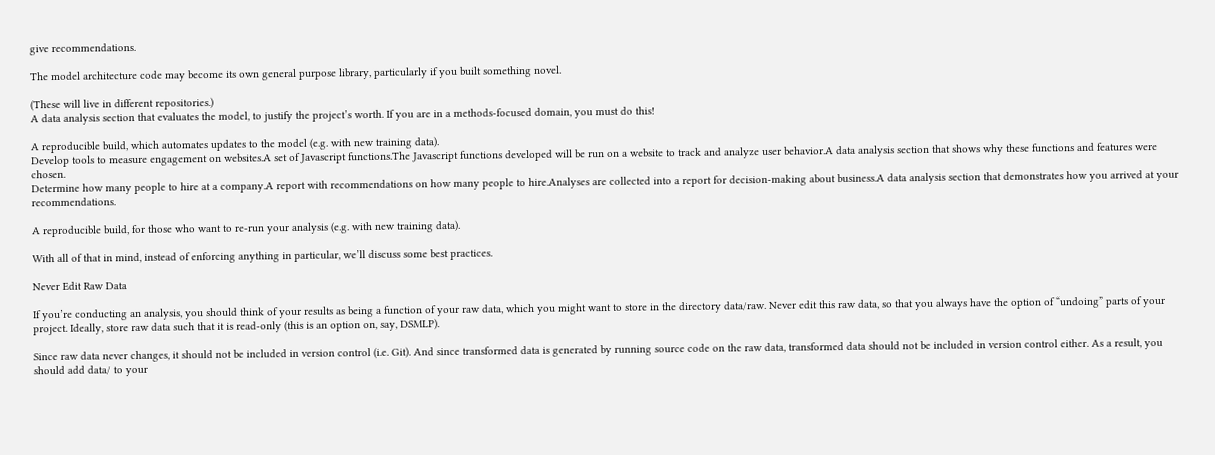give recommendations.

The model architecture code may become its own general purpose library, particularly if you built something novel.

(These will live in different repositories.)
A data analysis section that evaluates the model, to justify the project’s worth. If you are in a methods-focused domain, you must do this!

A reproducible build, which automates updates to the model (e.g. with new training data).
Develop tools to measure engagement on websites.A set of Javascript functions.The Javascript functions developed will be run on a website to track and analyze user behavior.A data analysis section that shows why these functions and features were chosen.
Determine how many people to hire at a company.A report with recommendations on how many people to hire.Analyses are collected into a report for decision-making about business.A data analysis section that demonstrates how you arrived at your recommendations.

A reproducible build, for those who want to re-run your analysis (e.g. with new training data).

With all of that in mind, instead of enforcing anything in particular, we’ll discuss some best practices.

Never Edit Raw Data

If you’re conducting an analysis, you should think of your results as being a function of your raw data, which you might want to store in the directory data/raw. Never edit this raw data, so that you always have the option of “undoing” parts of your project. Ideally, store raw data such that it is read-only (this is an option on, say, DSMLP).

Since raw data never changes, it should not be included in version control (i.e. Git). And since transformed data is generated by running source code on the raw data, transformed data should not be included in version control either. As a result, you should add data/ to your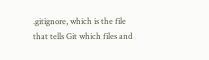.gitignore, which is the file that tells Git which files and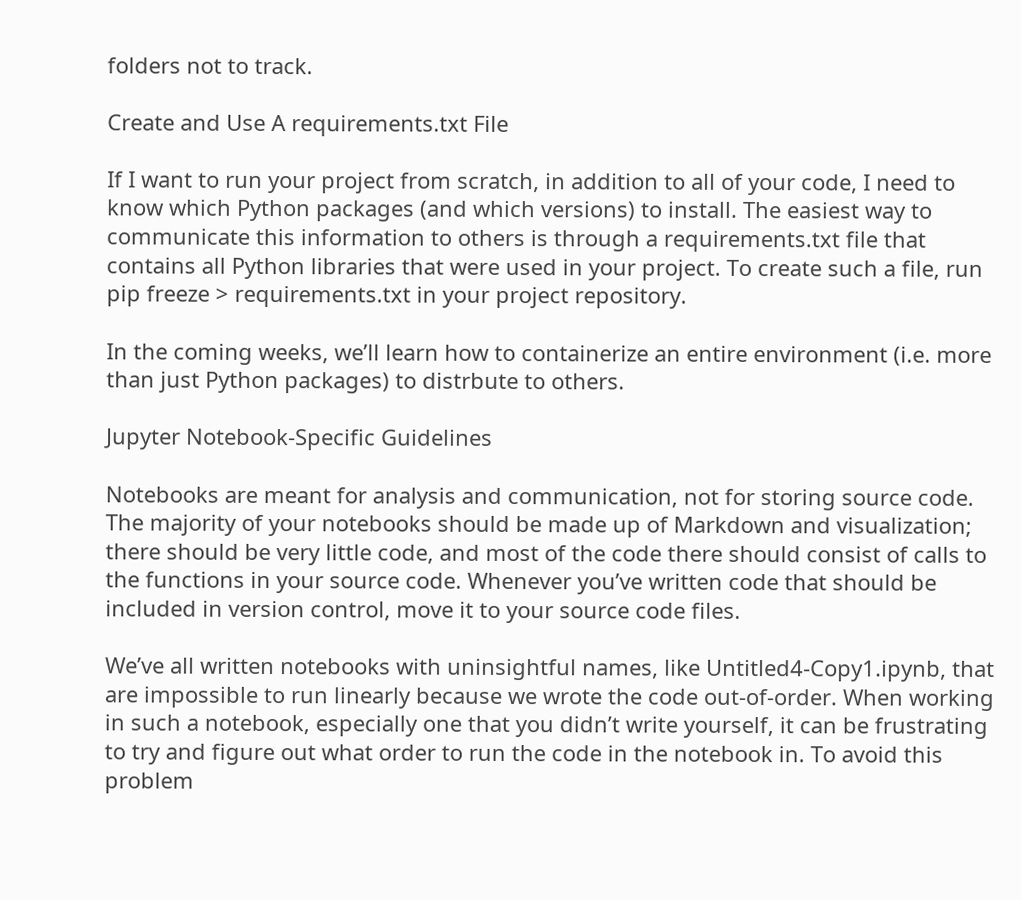folders not to track.

Create and Use A requirements.txt File

If I want to run your project from scratch, in addition to all of your code, I need to know which Python packages (and which versions) to install. The easiest way to communicate this information to others is through a requirements.txt file that contains all Python libraries that were used in your project. To create such a file, run pip freeze > requirements.txt in your project repository.

In the coming weeks, we’ll learn how to containerize an entire environment (i.e. more than just Python packages) to distrbute to others.

Jupyter Notebook-Specific Guidelines

Notebooks are meant for analysis and communication, not for storing source code. The majority of your notebooks should be made up of Markdown and visualization; there should be very little code, and most of the code there should consist of calls to the functions in your source code. Whenever you’ve written code that should be included in version control, move it to your source code files.

We’ve all written notebooks with uninsightful names, like Untitled4-Copy1.ipynb, that are impossible to run linearly because we wrote the code out-of-order. When working in such a notebook, especially one that you didn’t write yourself, it can be frustrating to try and figure out what order to run the code in the notebook in. To avoid this problem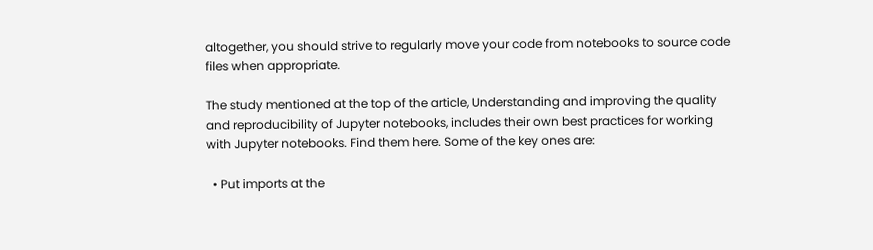altogether, you should strive to regularly move your code from notebooks to source code files when appropriate.

The study mentioned at the top of the article, Understanding and improving the quality and reproducibility of Jupyter notebooks, includes their own best practices for working with Jupyter notebooks. Find them here. Some of the key ones are:

  • Put imports at the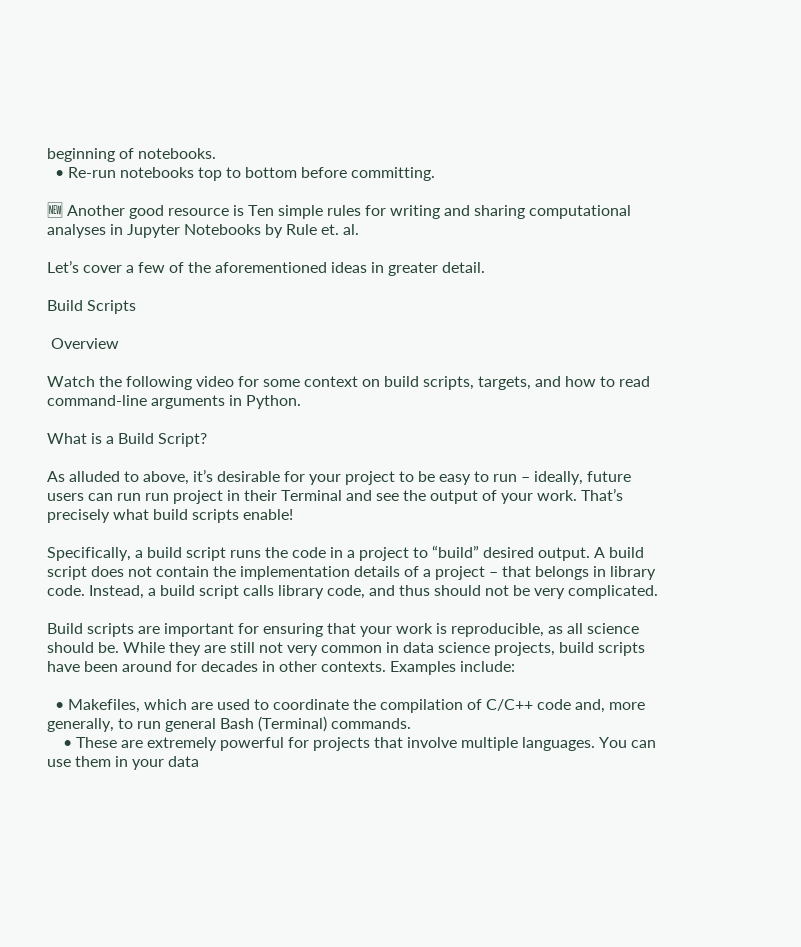beginning of notebooks.
  • Re-run notebooks top to bottom before committing.

🆕 Another good resource is Ten simple rules for writing and sharing computational analyses in Jupyter Notebooks by Rule et. al.

Let’s cover a few of the aforementioned ideas in greater detail.

Build Scripts

 Overview

Watch the following video for some context on build scripts, targets, and how to read command-line arguments in Python.

What is a Build Script?

As alluded to above, it’s desirable for your project to be easy to run – ideally, future users can run run project in their Terminal and see the output of your work. That’s precisely what build scripts enable!

Specifically, a build script runs the code in a project to “build” desired output. A build script does not contain the implementation details of a project – that belongs in library code. Instead, a build script calls library code, and thus should not be very complicated.

Build scripts are important for ensuring that your work is reproducible, as all science should be. While they are still not very common in data science projects, build scripts have been around for decades in other contexts. Examples include:

  • Makefiles, which are used to coordinate the compilation of C/C++ code and, more generally, to run general Bash (Terminal) commands.
    • These are extremely powerful for projects that involve multiple languages. You can use them in your data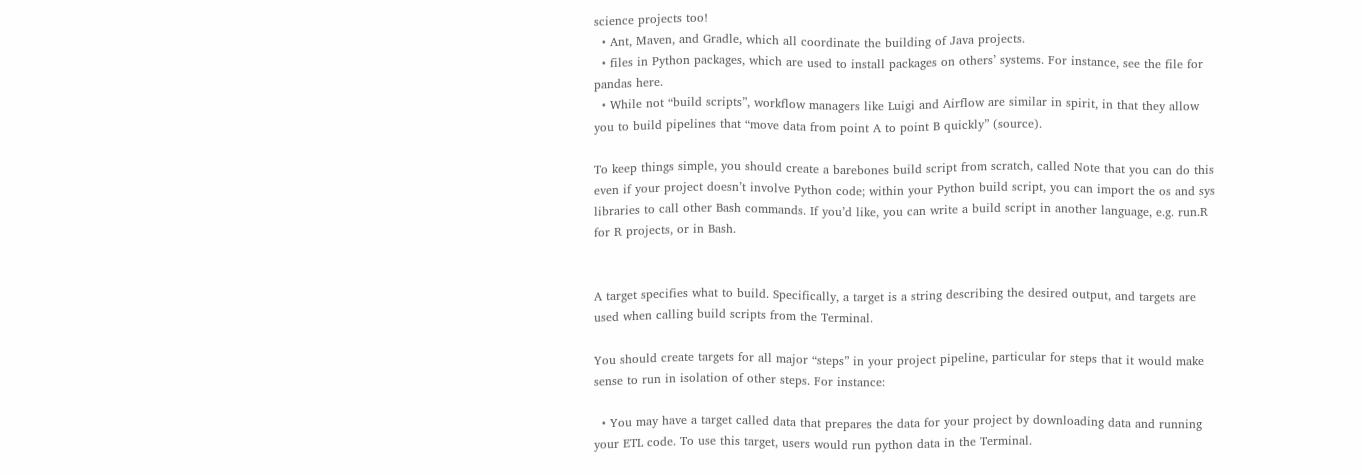science projects too!
  • Ant, Maven, and Gradle, which all coordinate the building of Java projects.
  • files in Python packages, which are used to install packages on others’ systems. For instance, see the file for pandas here.
  • While not “build scripts”, workflow managers like Luigi and Airflow are similar in spirit, in that they allow you to build pipelines that “move data from point A to point B quickly” (source).

To keep things simple, you should create a barebones build script from scratch, called Note that you can do this even if your project doesn’t involve Python code; within your Python build script, you can import the os and sys libraries to call other Bash commands. If you’d like, you can write a build script in another language, e.g. run.R for R projects, or in Bash.


A target specifies what to build. Specifically, a target is a string describing the desired output, and targets are used when calling build scripts from the Terminal.

You should create targets for all major “steps” in your project pipeline, particular for steps that it would make sense to run in isolation of other steps. For instance:

  • You may have a target called data that prepares the data for your project by downloading data and running your ETL code. To use this target, users would run python data in the Terminal.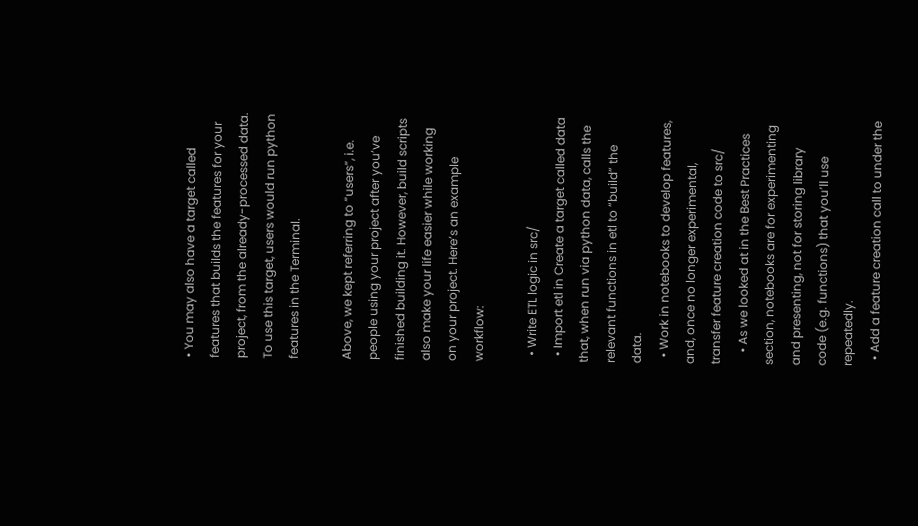• You may also have a target called features that builds the features for your project, from the already-processed data. To use this target, users would run python features in the Terminal.

Above, we kept referring to “users”, i.e. people using your project after you’ve finished building it. However, build scripts also make your life easier while working on your project. Here’s an example workflow:

  • Write ETL logic in src/
  • Import etl in Create a target called data that, when run via python data, calls the relevant functions in etl to “build” the data.
  • Work in notebooks to develop features, and, once no longer experimental, transfer feature creation code to src/
    • As we looked at in the Best Practices section, notebooks are for experimenting and presenting, not for storing library code (e.g. functions) that you’ll use repeatedly.
  • Add a feature creation call to under the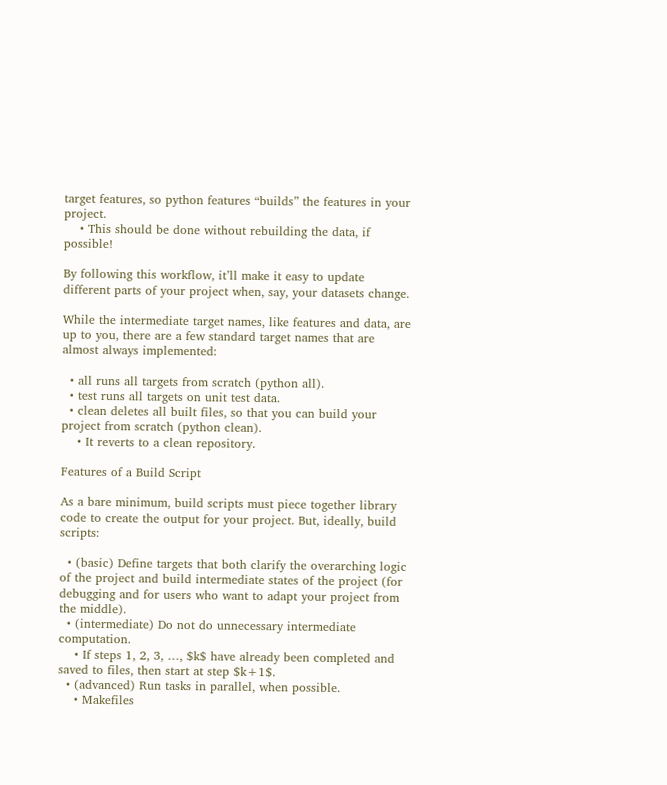target features, so python features “builds” the features in your project.
    • This should be done without rebuilding the data, if possible!

By following this workflow, it’ll make it easy to update different parts of your project when, say, your datasets change.

While the intermediate target names, like features and data, are up to you, there are a few standard target names that are almost always implemented:

  • all runs all targets from scratch (python all).
  • test runs all targets on unit test data.
  • clean deletes all built files, so that you can build your project from scratch (python clean).
    • It reverts to a clean repository.

Features of a Build Script

As a bare minimum, build scripts must piece together library code to create the output for your project. But, ideally, build scripts:

  • (basic) Define targets that both clarify the overarching logic of the project and build intermediate states of the project (for debugging and for users who want to adapt your project from the middle).
  • (intermediate) Do not do unnecessary intermediate computation.
    • If steps 1, 2, 3, …, $k$ have already been completed and saved to files, then start at step $k+1$.
  • (advanced) Run tasks in parallel, when possible.
    • Makefiles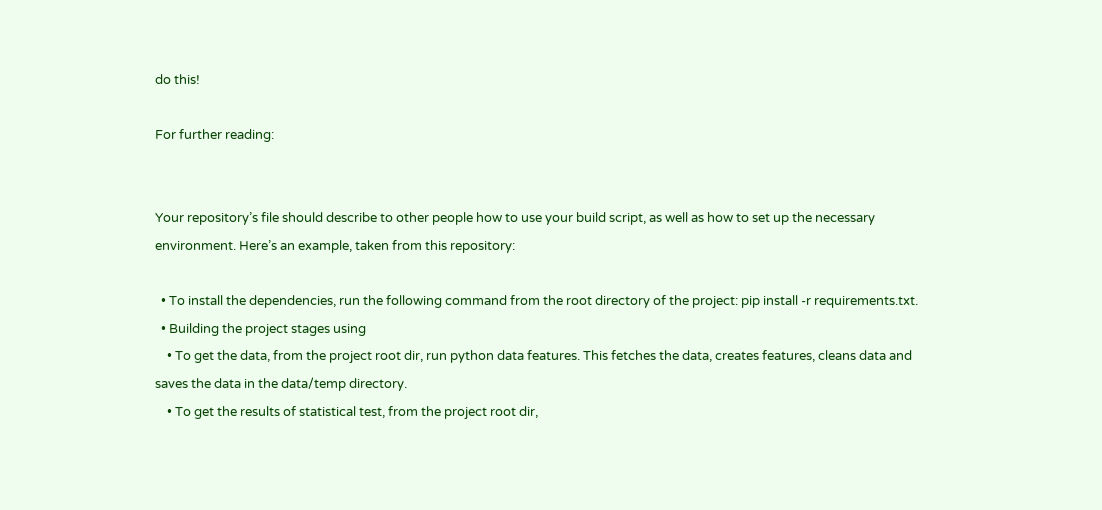do this!

For further reading:


Your repository’s file should describe to other people how to use your build script, as well as how to set up the necessary environment. Here’s an example, taken from this repository:

  • To install the dependencies, run the following command from the root directory of the project: pip install -r requirements.txt.
  • Building the project stages using
    • To get the data, from the project root dir, run python data features. This fetches the data, creates features, cleans data and saves the data in the data/temp directory.
    • To get the results of statistical test, from the project root dir,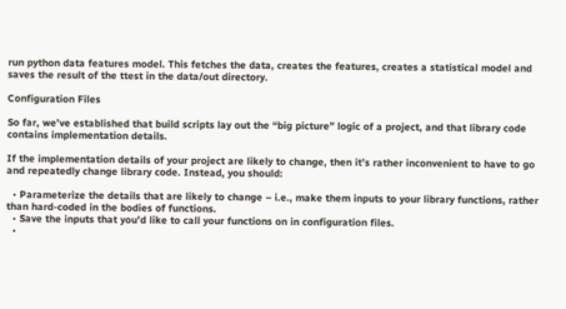run python data features model. This fetches the data, creates the features, creates a statistical model and saves the result of the ttest in the data/out directory.

Configuration Files

So far, we’ve established that build scripts lay out the “big picture” logic of a project, and that library code contains implementation details.

If the implementation details of your project are likely to change, then it’s rather inconvenient to have to go and repeatedly change library code. Instead, you should:

  • Parameterize the details that are likely to change – i.e., make them inputs to your library functions, rather than hard-coded in the bodies of functions.
  • Save the inputs that you’d like to call your functions on in configuration files.
  •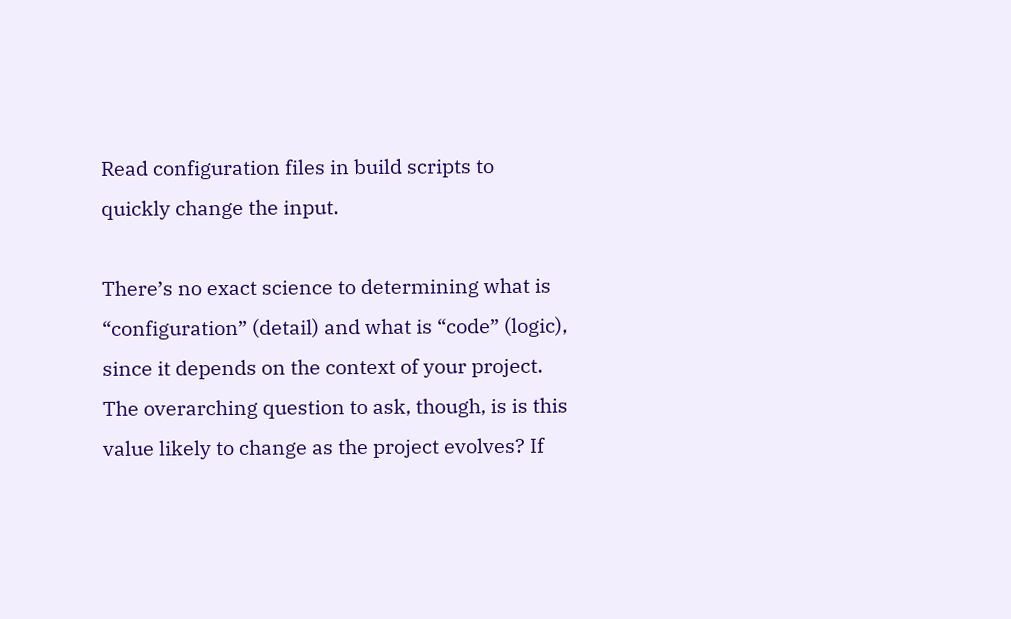Read configuration files in build scripts to quickly change the input.

There’s no exact science to determining what is “configuration” (detail) and what is “code” (logic), since it depends on the context of your project. The overarching question to ask, though, is is this value likely to change as the project evolves? If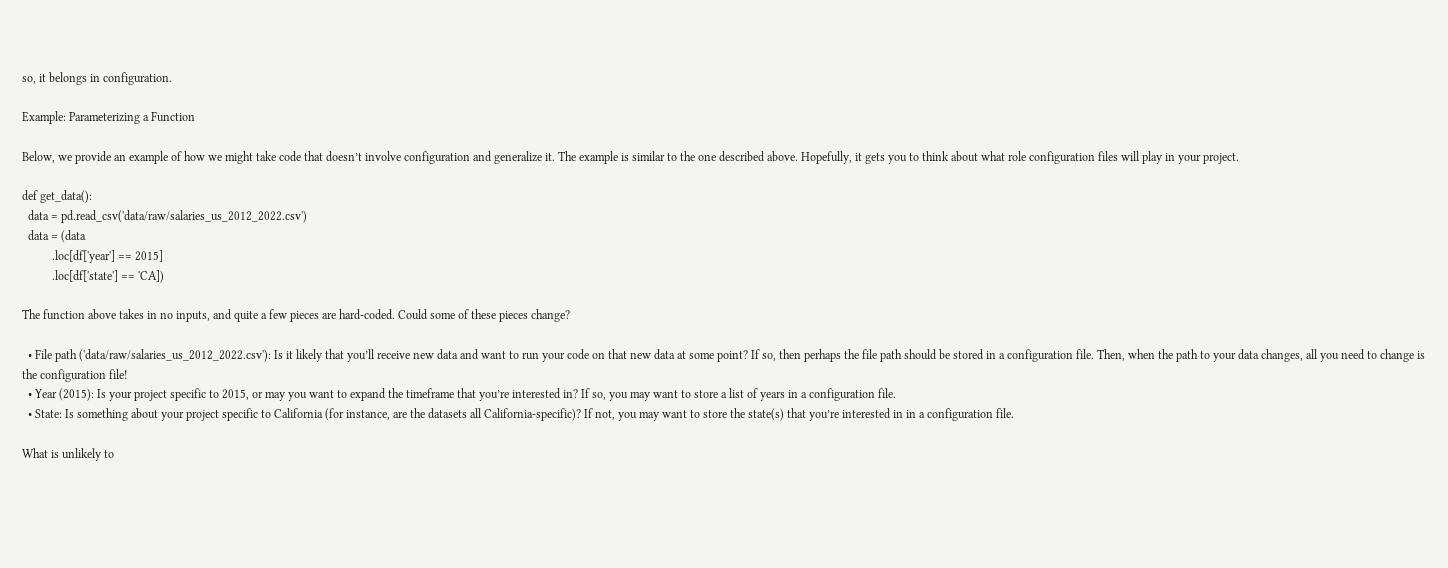so, it belongs in configuration.

Example: Parameterizing a Function

Below, we provide an example of how we might take code that doesn’t involve configuration and generalize it. The example is similar to the one described above. Hopefully, it gets you to think about what role configuration files will play in your project.

def get_data():
  data = pd.read_csv('data/raw/salaries_us_2012_2022.csv')
  data = (data
          .loc[df['year'] == 2015]
          .loc[df['state'] == 'CA])

The function above takes in no inputs, and quite a few pieces are hard-coded. Could some of these pieces change?

  • File path ('data/raw/salaries_us_2012_2022.csv'): Is it likely that you’ll receive new data and want to run your code on that new data at some point? If so, then perhaps the file path should be stored in a configuration file. Then, when the path to your data changes, all you need to change is the configuration file!
  • Year (2015): Is your project specific to 2015, or may you want to expand the timeframe that you’re interested in? If so, you may want to store a list of years in a configuration file.
  • State: Is something about your project specific to California (for instance, are the datasets all California-specific)? If not, you may want to store the state(s) that you’re interested in in a configuration file.

What is unlikely to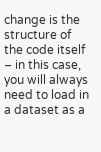change is the structure of the code itself – in this case, you will always need to load in a dataset as a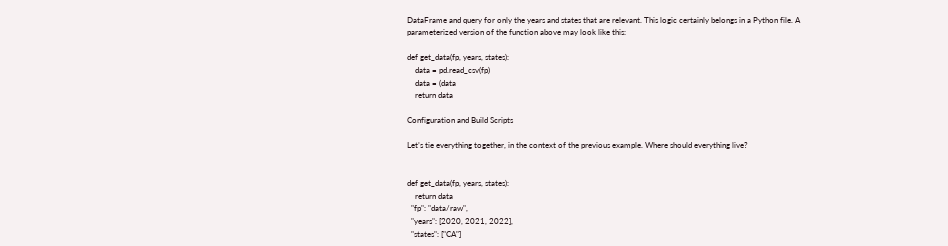DataFrame and query for only the years and states that are relevant. This logic certainly belongs in a Python file. A parameterized version of the function above may look like this:

def get_data(fp, years, states):
    data = pd.read_csv(fp)
    data = (data
    return data

Configuration and Build Scripts

Let’s tie everything together, in the context of the previous example. Where should everything live?


def get_data(fp, years, states):
    return data
  "fp": "data/raw",
  "years": [2020, 2021, 2022],
  "states": ["CA"]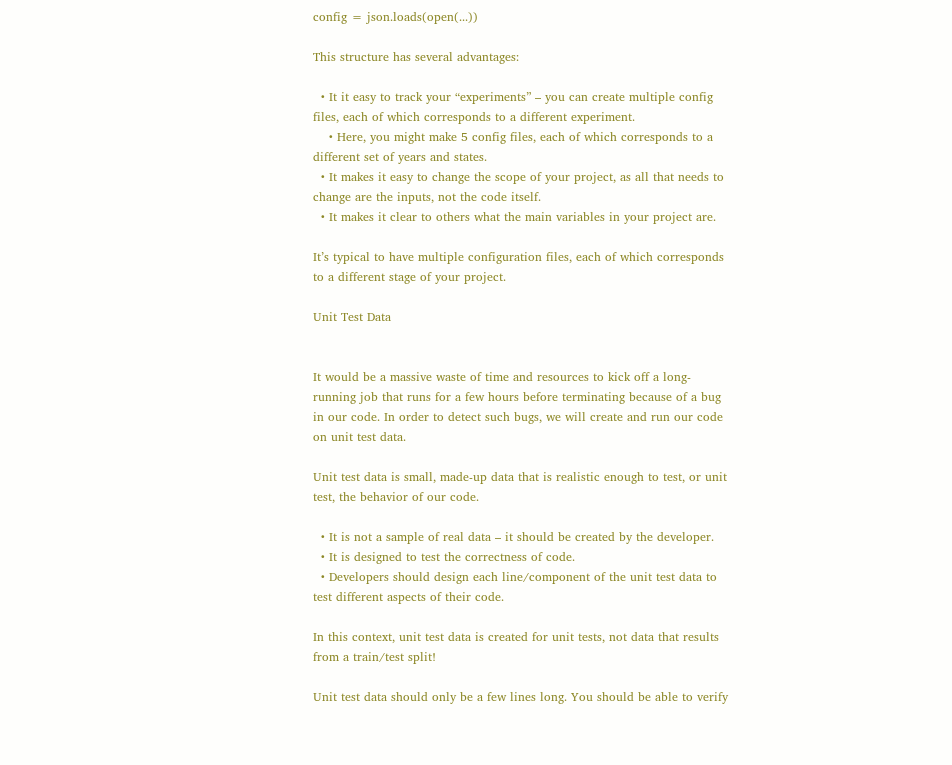config = json.loads(open(...))

This structure has several advantages:

  • It it easy to track your “experiments” – you can create multiple config files, each of which corresponds to a different experiment.
    • Here, you might make 5 config files, each of which corresponds to a different set of years and states.
  • It makes it easy to change the scope of your project, as all that needs to change are the inputs, not the code itself.
  • It makes it clear to others what the main variables in your project are.

It’s typical to have multiple configuration files, each of which corresponds to a different stage of your project.

Unit Test Data


It would be a massive waste of time and resources to kick off a long-running job that runs for a few hours before terminating because of a bug in our code. In order to detect such bugs, we will create and run our code on unit test data.

Unit test data is small, made-up data that is realistic enough to test, or unit test, the behavior of our code.

  • It is not a sample of real data – it should be created by the developer.
  • It is designed to test the correctness of code.
  • Developers should design each line/component of the unit test data to test different aspects of their code.

In this context, unit test data is created for unit tests, not data that results from a train/test split!

Unit test data should only be a few lines long. You should be able to verify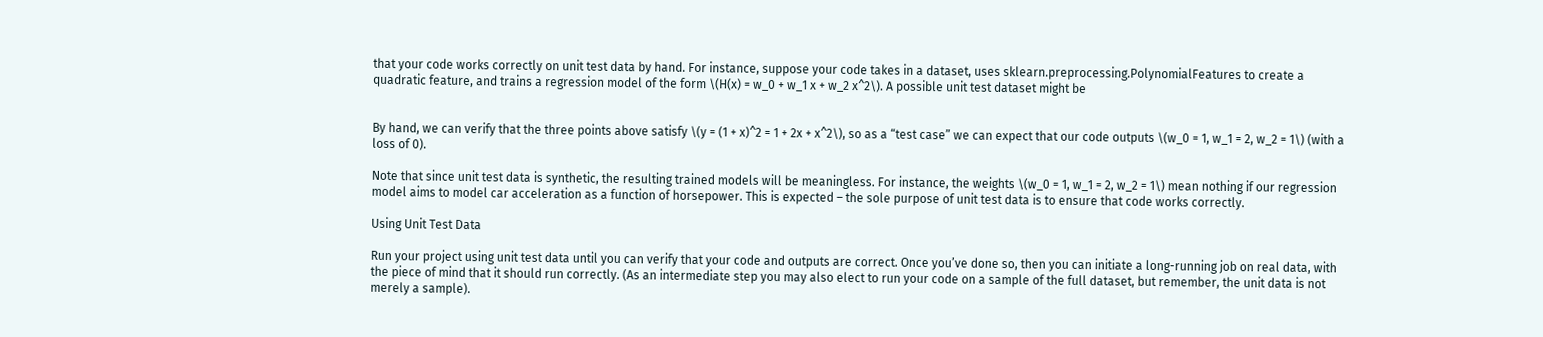that your code works correctly on unit test data by hand. For instance, suppose your code takes in a dataset, uses sklearn.preprocessing.PolynomialFeatures to create a quadratic feature, and trains a regression model of the form \(H(x) = w_0 + w_1 x + w_2 x^2\). A possible unit test dataset might be


By hand, we can verify that the three points above satisfy \(y = (1 + x)^2 = 1 + 2x + x^2\), so as a “test case” we can expect that our code outputs \(w_0 = 1, w_1 = 2, w_2 = 1\) (with a loss of 0).

Note that since unit test data is synthetic, the resulting trained models will be meaningless. For instance, the weights \(w_0 = 1, w_1 = 2, w_2 = 1\) mean nothing if our regression model aims to model car acceleration as a function of horsepower. This is expected – the sole purpose of unit test data is to ensure that code works correctly.

Using Unit Test Data

Run your project using unit test data until you can verify that your code and outputs are correct. Once you’ve done so, then you can initiate a long-running job on real data, with the piece of mind that it should run correctly. (As an intermediate step you may also elect to run your code on a sample of the full dataset, but remember, the unit data is not merely a sample).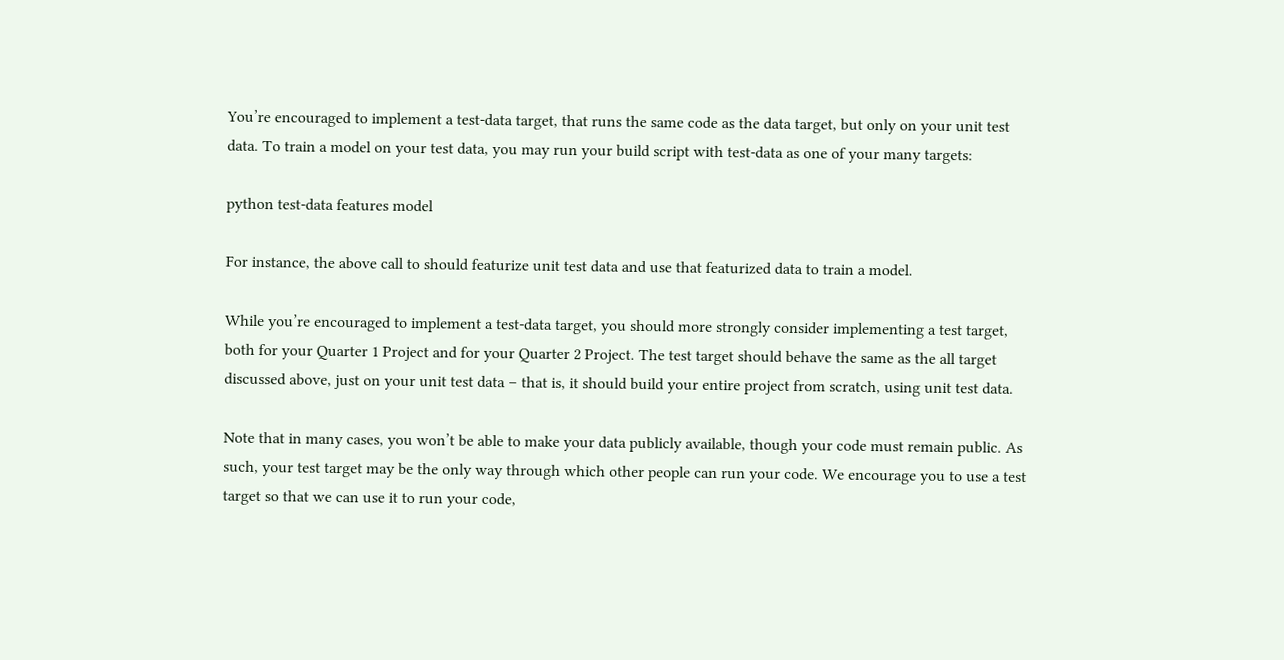You’re encouraged to implement a test-data target, that runs the same code as the data target, but only on your unit test data. To train a model on your test data, you may run your build script with test-data as one of your many targets:

python test-data features model

For instance, the above call to should featurize unit test data and use that featurized data to train a model.

While you’re encouraged to implement a test-data target, you should more strongly consider implementing a test target, both for your Quarter 1 Project and for your Quarter 2 Project. The test target should behave the same as the all target discussed above, just on your unit test data – that is, it should build your entire project from scratch, using unit test data.

Note that in many cases, you won’t be able to make your data publicly available, though your code must remain public. As such, your test target may be the only way through which other people can run your code. We encourage you to use a test target so that we can use it to run your code,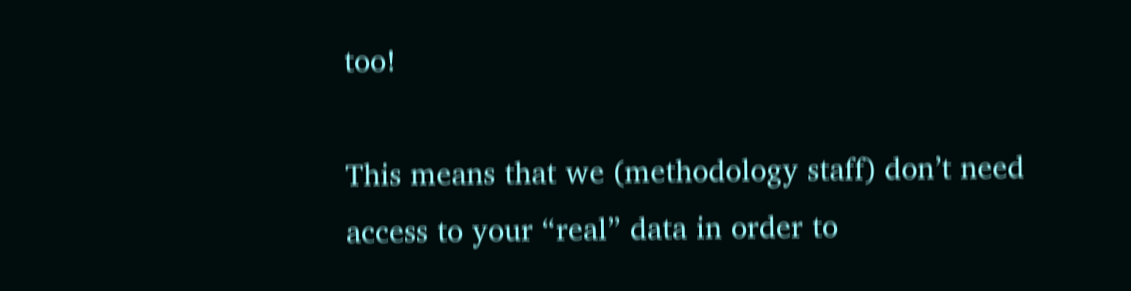too!

This means that we (methodology staff) don’t need access to your “real” data in order to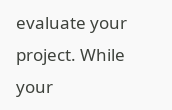evaluate your project. While your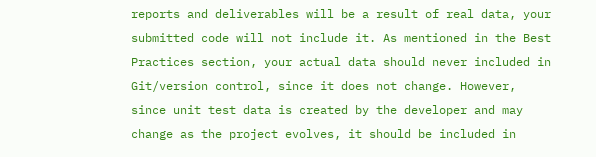reports and deliverables will be a result of real data, your submitted code will not include it. As mentioned in the Best Practices section, your actual data should never included in Git/version control, since it does not change. However, since unit test data is created by the developer and may change as the project evolves, it should be included in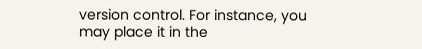version control. For instance, you may place it in the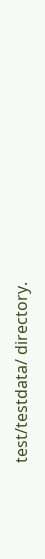test/testdata/ directory.